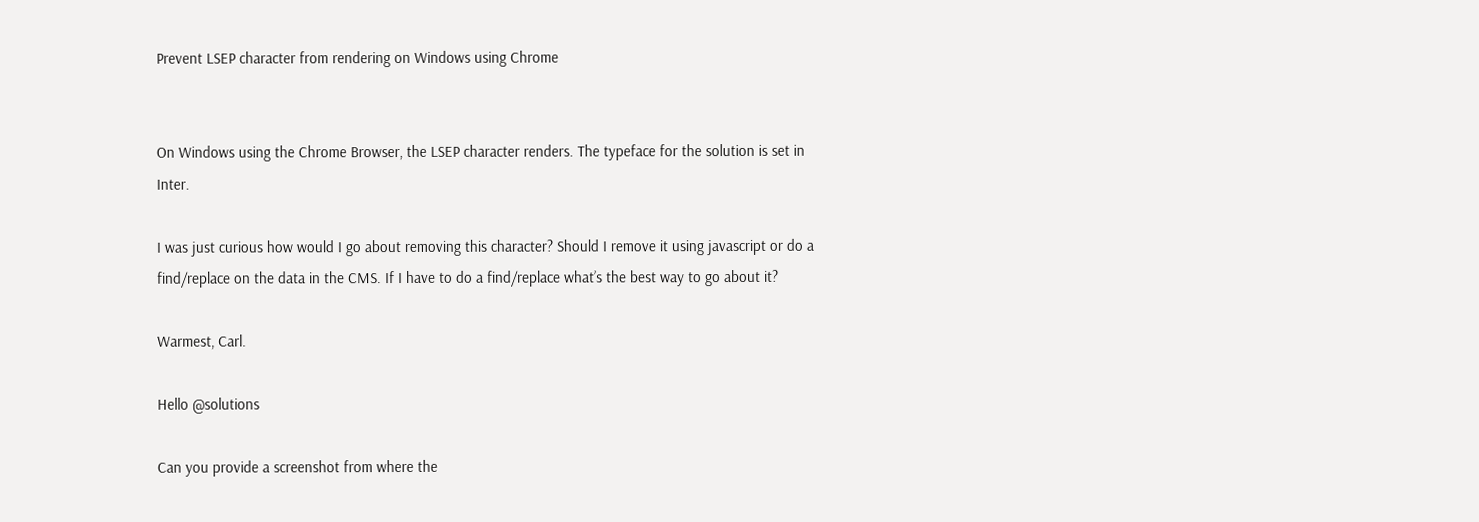Prevent LSEP character from rendering on Windows using Chrome


On Windows using the Chrome Browser, the LSEP character renders. The typeface for the solution is set in Inter.

I was just curious how would I go about removing this character? Should I remove it using javascript or do a find/replace on the data in the CMS. If I have to do a find/replace what’s the best way to go about it?

Warmest, Carl.

Hello @solutions

Can you provide a screenshot from where the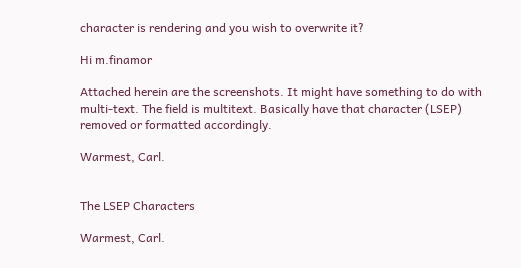character is rendering and you wish to overwrite it?

Hi m.finamor

Attached herein are the screenshots. It might have something to do with multi-text. The field is multitext. Basically have that character (LSEP) removed or formatted accordingly.

Warmest, Carl.


The LSEP Characters

Warmest, Carl.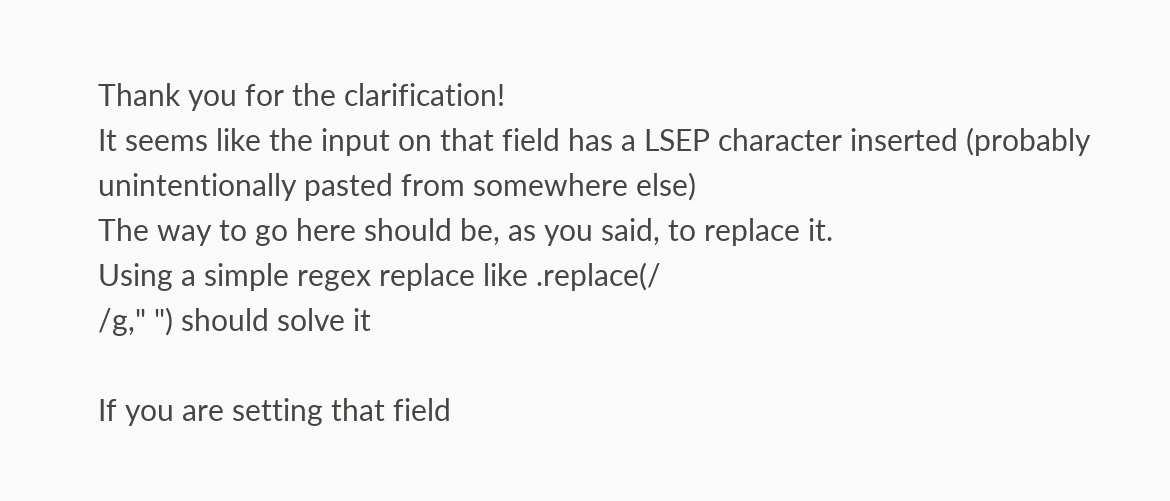Thank you for the clarification!
It seems like the input on that field has a LSEP character inserted (probably unintentionally pasted from somewhere else)
The way to go here should be, as you said, to replace it.
Using a simple regex replace like .replace(/
/g," ") should solve it

If you are setting that field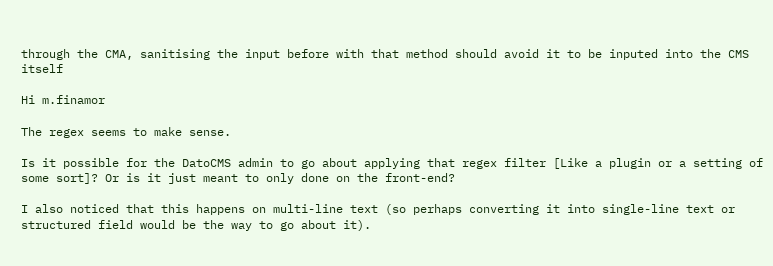through the CMA, sanitising the input before with that method should avoid it to be inputed into the CMS itself

Hi m.finamor

The regex seems to make sense.

Is it possible for the DatoCMS admin to go about applying that regex filter [Like a plugin or a setting of some sort]? Or is it just meant to only done on the front-end?

I also noticed that this happens on multi-line text (so perhaps converting it into single-line text or structured field would be the way to go about it).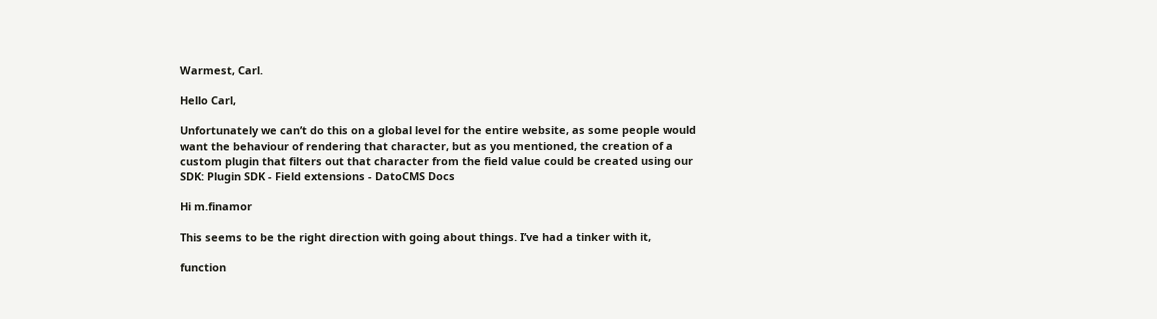Warmest, Carl.

Hello Carl,

Unfortunately we can’t do this on a global level for the entire website, as some people would want the behaviour of rendering that character, but as you mentioned, the creation of a custom plugin that filters out that character from the field value could be created using our SDK: Plugin SDK - Field extensions - DatoCMS Docs

Hi m.finamor

This seems to be the right direction with going about things. I’ve had a tinker with it,

function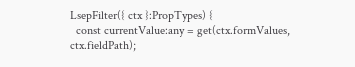LsepFilter({ ctx }:PropTypes) {
  const currentValue:any = get(ctx.formValues, ctx.fieldPath);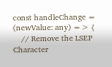const handleChange = (newValue: any) => {
    // Remove the LSEP Character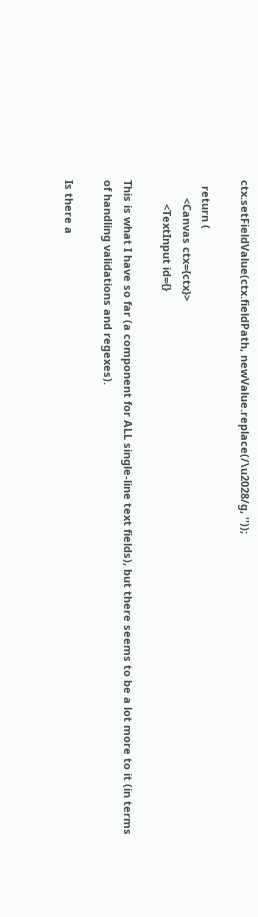ctx.setFieldValue(ctx.fieldPath, newValue.replace(/\u2028/g, ''));

  return (
      <Canvas ctx={ctx}>
        <TextInput id={}

This is what I have so far (a component for ALL single-line text fields), but there seems to be a lot more to it (in terms of handling validations and regexes).

Is there a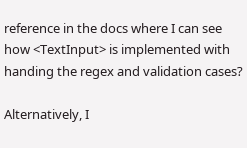reference in the docs where I can see how <TextInput> is implemented with handing the regex and validation cases?

Alternatively, I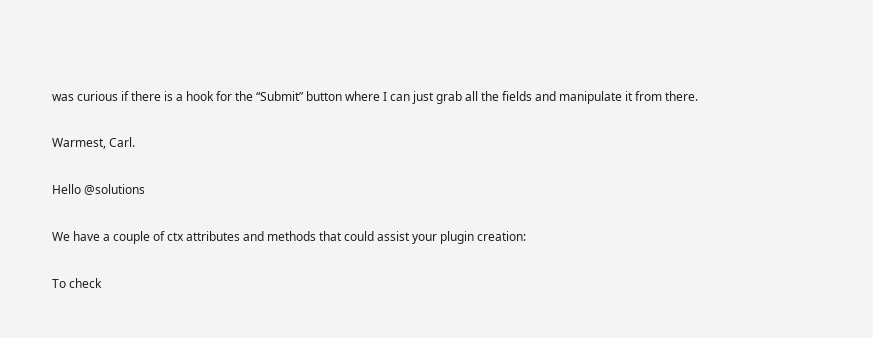was curious if there is a hook for the “Submit” button where I can just grab all the fields and manipulate it from there.

Warmest, Carl.

Hello @solutions

We have a couple of ctx attributes and methods that could assist your plugin creation:

To check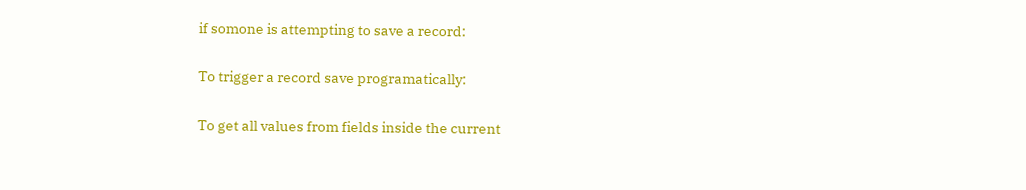if somone is attempting to save a record:

To trigger a record save programatically:

To get all values from fields inside the current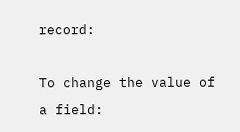record:

To change the value of a field: